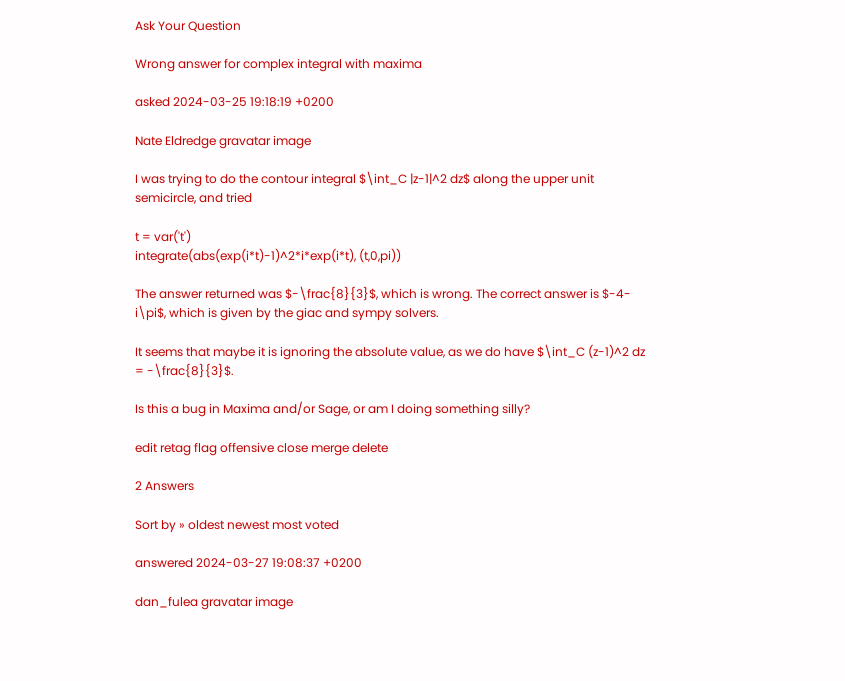Ask Your Question

Wrong answer for complex integral with maxima

asked 2024-03-25 19:18:19 +0200

Nate Eldredge gravatar image

I was trying to do the contour integral $\int_C |z-1|^2 dz$ along the upper unit semicircle, and tried

t = var('t')
integrate(abs(exp(i*t)-1)^2*i*exp(i*t), (t,0,pi))

The answer returned was $-\frac{8}{3}$, which is wrong. The correct answer is $-4-i\pi$, which is given by the giac and sympy solvers.

It seems that maybe it is ignoring the absolute value, as we do have $\int_C (z-1)^2 dz = -\frac{8}{3}$.

Is this a bug in Maxima and/or Sage, or am I doing something silly?

edit retag flag offensive close merge delete

2 Answers

Sort by » oldest newest most voted

answered 2024-03-27 19:08:37 +0200

dan_fulea gravatar image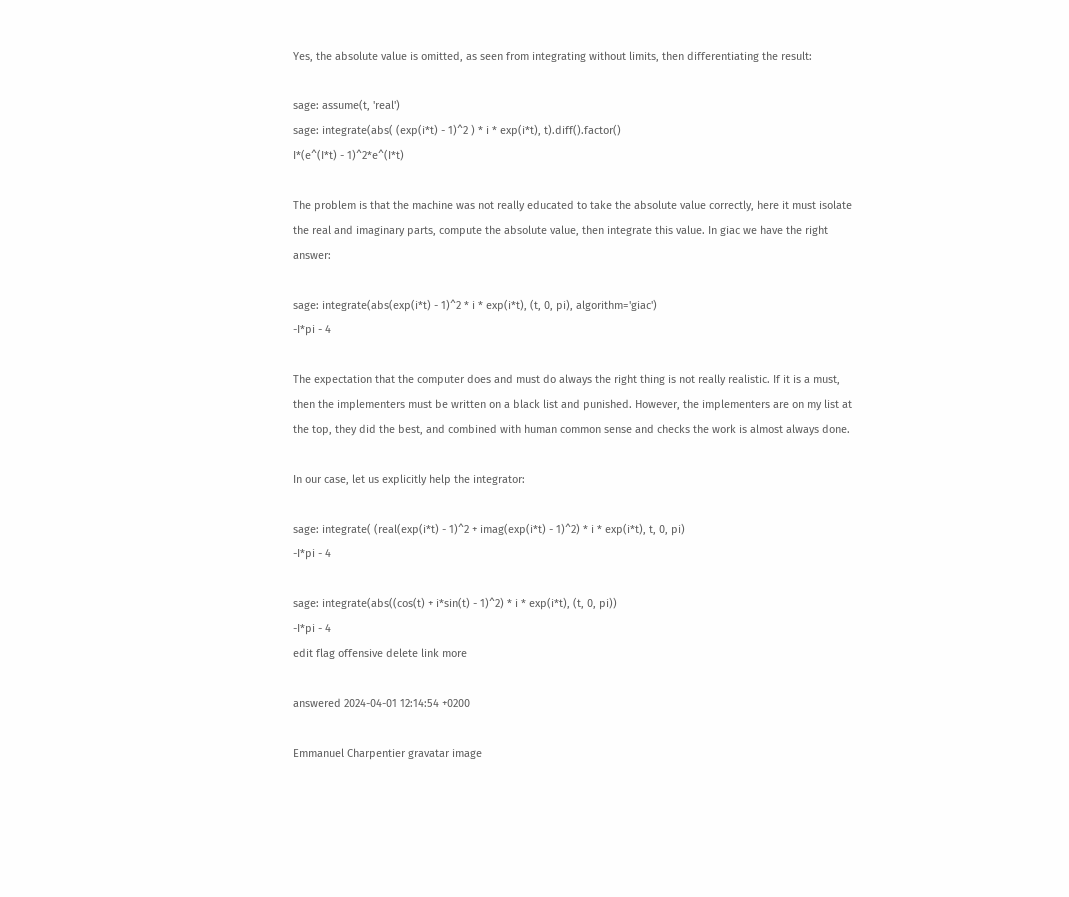Yes, the absolute value is omitted, as seen from integrating without limits, then differentiating the result:

sage: assume(t, 'real')
sage: integrate(abs( (exp(i*t) - 1)^2 ) * i * exp(i*t), t).diff().factor()
I*(e^(I*t) - 1)^2*e^(I*t)

The problem is that the machine was not really educated to take the absolute value correctly, here it must isolate the real and imaginary parts, compute the absolute value, then integrate this value. In giac we have the right answer:

sage: integrate(abs(exp(i*t) - 1)^2 * i * exp(i*t), (t, 0, pi), algorithm='giac')
-I*pi - 4

The expectation that the computer does and must do always the right thing is not really realistic. If it is a must, then the implementers must be written on a black list and punished. However, the implementers are on my list at the top, they did the best, and combined with human common sense and checks the work is almost always done.

In our case, let us explicitly help the integrator:

sage: integrate( (real(exp(i*t) - 1)^2 + imag(exp(i*t) - 1)^2) * i * exp(i*t), t, 0, pi)
-I*pi - 4

sage: integrate(abs((cos(t) + i*sin(t) - 1)^2) * i * exp(i*t), (t, 0, pi))
-I*pi - 4
edit flag offensive delete link more

answered 2024-04-01 12:14:54 +0200

Emmanuel Charpentier gravatar image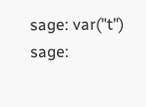sage: var("t")
sage: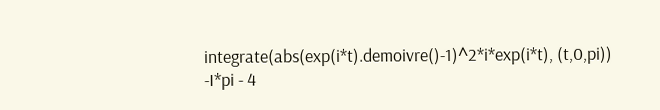integrate(abs(exp(i*t).demoivre()-1)^2*i*exp(i*t), (t,0,pi))
-I*pi - 4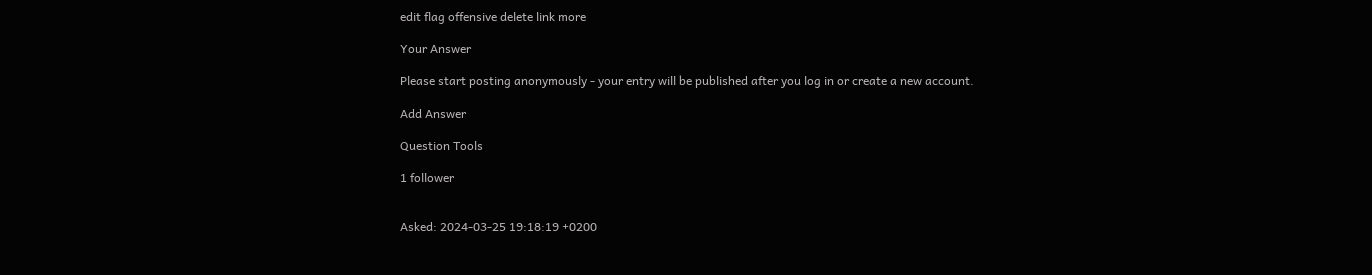edit flag offensive delete link more

Your Answer

Please start posting anonymously - your entry will be published after you log in or create a new account.

Add Answer

Question Tools

1 follower


Asked: 2024-03-25 19:18:19 +0200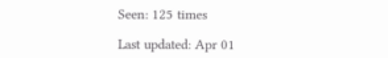Seen: 125 times

Last updated: Apr 01